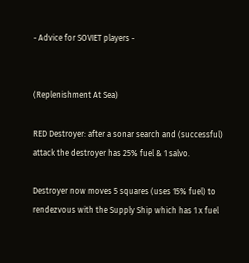- Advice for SOVIET players -


(Replenishment At Sea)

RED Destroyer: after a sonar search and (successful) attack the destroyer has 25% fuel & 1 salvo.

Destroyer now moves 5 squares (uses 15% fuel) to rendezvous with the Supply Ship which has 1 x fuel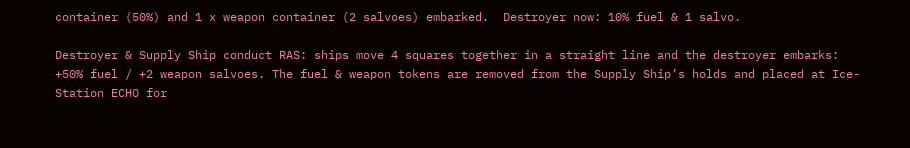container (50%) and 1 x weapon container (2 salvoes) embarked.  Destroyer now: 10% fuel & 1 salvo.

Destroyer & Supply Ship conduct RAS: ships move 4 squares together in a straight line and the destroyer embarks: +50% fuel / +2 weapon salvoes. The fuel & weapon tokens are removed from the Supply Ship’s holds and placed at Ice-Station ECHO for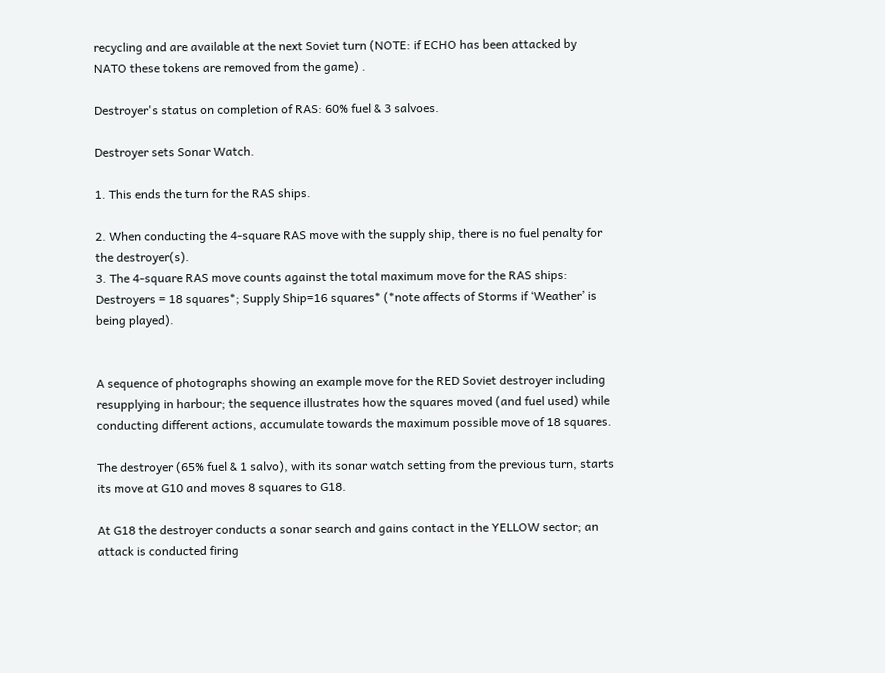recycling and are available at the next Soviet turn (NOTE: if ECHO has been attacked by NATO these tokens are removed from the game) .

Destroyer's status on completion of RAS: 60% fuel & 3 salvoes.

Destroyer sets Sonar Watch.

1. This ends the turn for the RAS ships.

2. When conducting the 4-square RAS move with the supply ship, there is no fuel penalty for the destroyer(s).
3. The 4-square RAS move counts against the total maximum move for the RAS ships: Destroyers = 18 squares*; Supply Ship=16 squares* (*note affects of Storms if ‘Weather’ is being played).


A sequence of photographs showing an example move for the RED Soviet destroyer including resupplying in harbour; the sequence illustrates how the squares moved (and fuel used) while conducting different actions, accumulate towards the maximum possible move of 18 squares.

The destroyer (65% fuel & 1 salvo), with its sonar watch setting from the previous turn, starts its move at G10 and moves 8 squares to G18.

At G18 the destroyer conducts a sonar search and gains contact in the YELLOW sector; an attack is conducted firing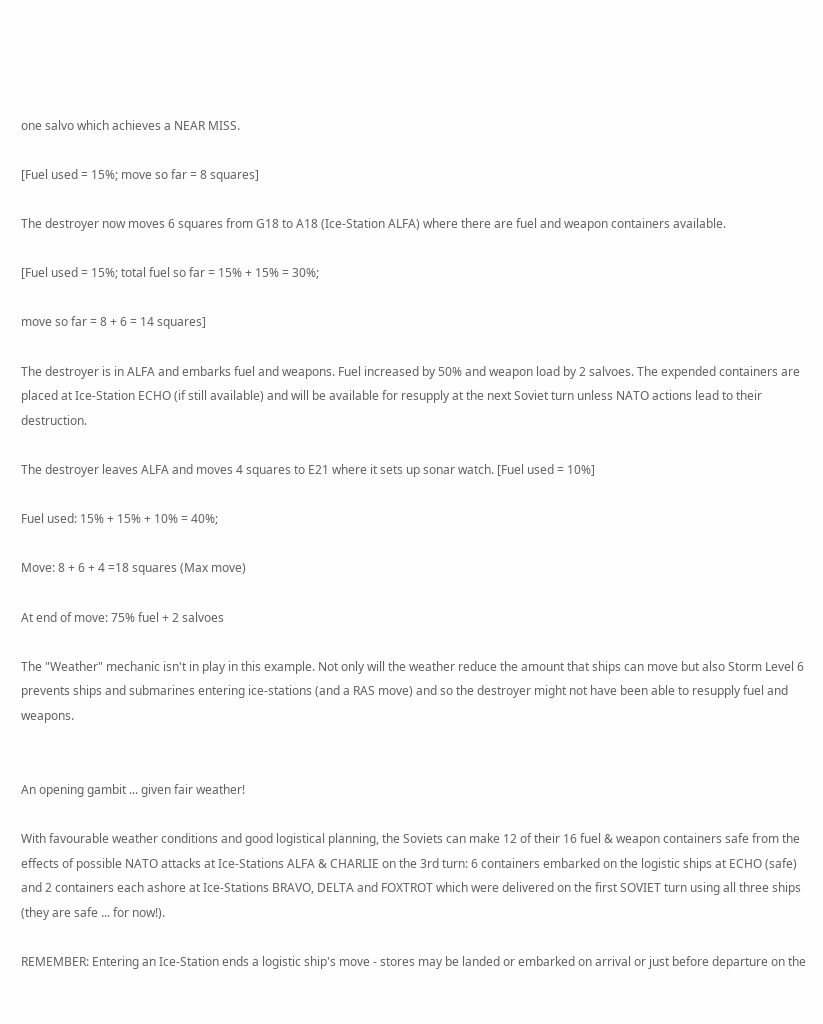one salvo which achieves a NEAR MISS.

[Fuel used = 15%; move so far = 8 squares]

The destroyer now moves 6 squares from G18 to A18 (Ice-Station ALFA) where there are fuel and weapon containers available.

[Fuel used = 15%; total fuel so far = 15% + 15% = 30%;

move so far = 8 + 6 = 14 squares]

The destroyer is in ALFA and embarks fuel and weapons. Fuel increased by 50% and weapon load by 2 salvoes. The expended containers are placed at Ice-Station ECHO (if still available) and will be available for resupply at the next Soviet turn unless NATO actions lead to their destruction.

The destroyer leaves ALFA and moves 4 squares to E21 where it sets up sonar watch. [Fuel used = 10%]

Fuel used: 15% + 15% + 10% = 40%;

Move: 8 + 6 + 4 =18 squares (Max move)

At end of move: 75% fuel + 2 salvoes

The "Weather" mechanic isn't in play in this example. Not only will the weather reduce the amount that ships can move but also Storm Level 6 prevents ships and submarines entering ice-stations (and a RAS move) and so the destroyer might not have been able to resupply fuel and weapons.


An opening gambit ... given fair weather!

With favourable weather conditions and good logistical planning, the Soviets can make 12 of their 16 fuel & weapon containers safe from the effects of possible NATO attacks at Ice-Stations ALFA & CHARLIE on the 3rd turn: 6 containers embarked on the logistic ships at ECHO (safe) and 2 containers each ashore at Ice-Stations BRAVO, DELTA and FOXTROT which were delivered on the first SOVIET turn using all three ships (they are safe ... for now!).

REMEMBER: Entering an Ice-Station ends a logistic ship's move - stores may be landed or embarked on arrival or just before departure on the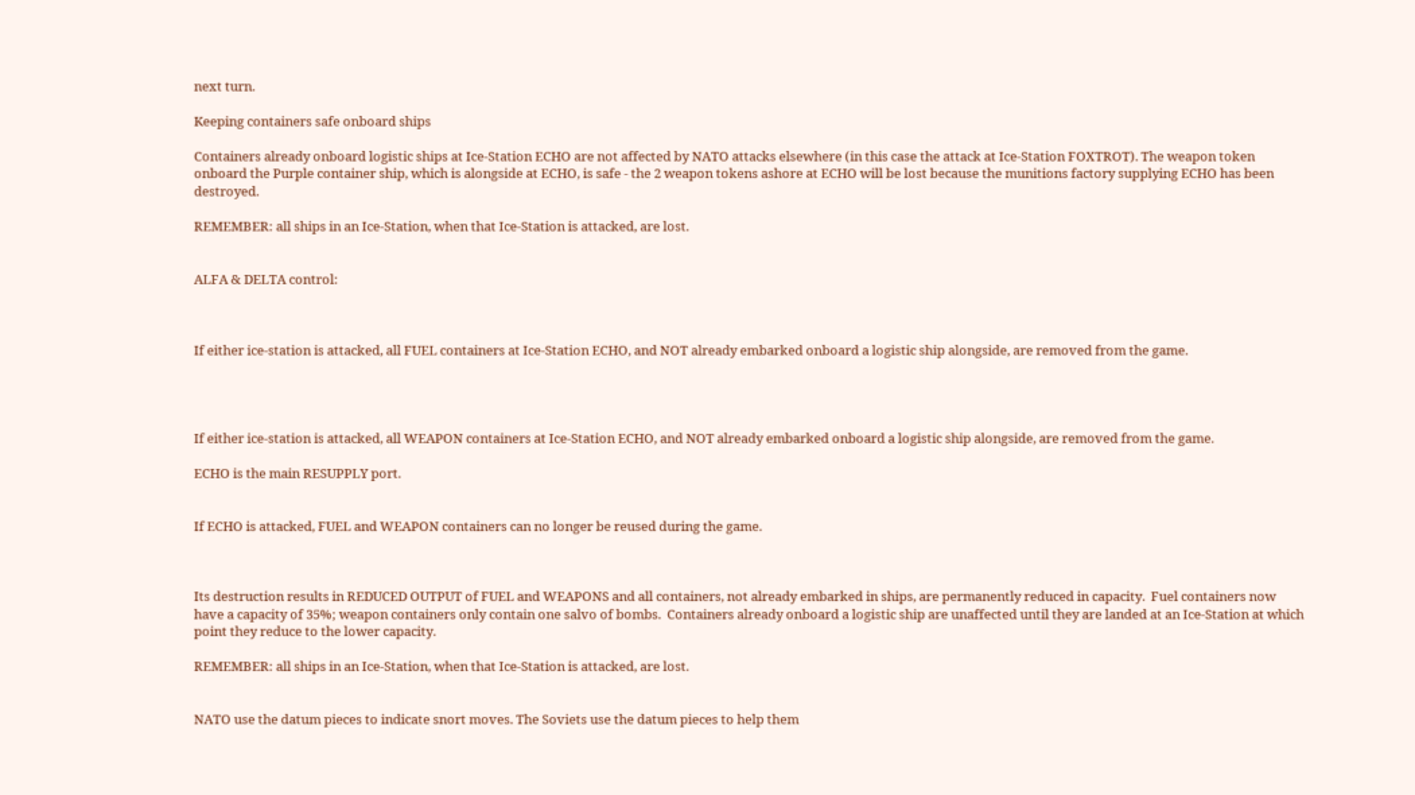next turn.

Keeping containers safe onboard ships

Containers already onboard logistic ships at Ice-Station ECHO are not affected by NATO attacks elsewhere (in this case the attack at Ice-Station FOXTROT). The weapon token onboard the Purple container ship, which is alongside at ECHO, is safe - the 2 weapon tokens ashore at ECHO will be lost because the munitions factory supplying ECHO has been destroyed.

REMEMBER: all ships in an Ice-Station, when that Ice-Station is attacked, are lost.


ALFA & DELTA control:



If either ice-station is attacked, all FUEL containers at Ice-Station ECHO, and NOT already embarked onboard a logistic ship alongside, are removed from the game.




If either ice-station is attacked, all WEAPON containers at Ice-Station ECHO, and NOT already embarked onboard a logistic ship alongside, are removed from the game.

ECHO is the main RESUPPLY port.


If ECHO is attacked, FUEL and WEAPON containers can no longer be reused during the game.



Its destruction results in REDUCED OUTPUT of FUEL and WEAPONS and all containers, not already embarked in ships, are permanently reduced in capacity.  Fuel containers now have a capacity of 35%; weapon containers only contain one salvo of bombs.  Containers already onboard a logistic ship are unaffected until they are landed at an Ice-Station at which point they reduce to the lower capacity.

REMEMBER: all ships in an Ice-Station, when that Ice-Station is attacked, are lost.


NATO use the datum pieces to indicate snort moves. The Soviets use the datum pieces to help them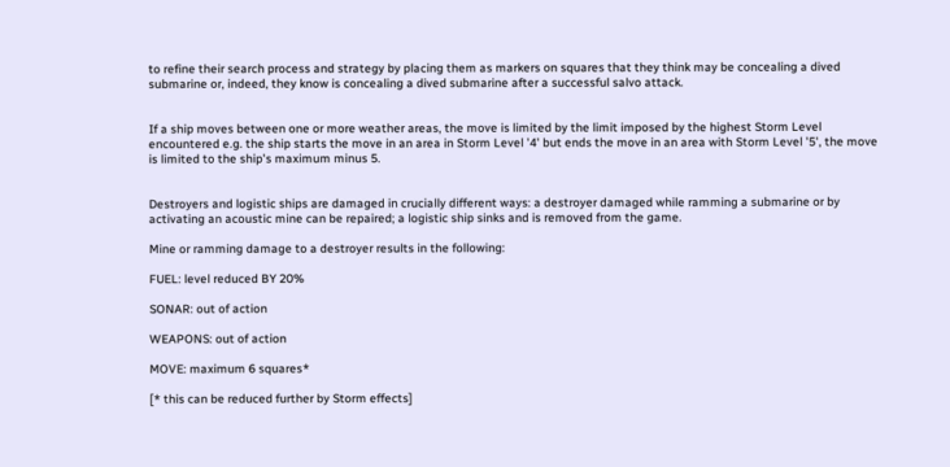to refine their search process and strategy by placing them as markers on squares that they think may be concealing a dived submarine or, indeed, they know is concealing a dived submarine after a successful salvo attack.


If a ship moves between one or more weather areas, the move is limited by the limit imposed by the highest Storm Level encountered e.g. the ship starts the move in an area in Storm Level '4' but ends the move in an area with Storm Level '5', the move is limited to the ship's maximum minus 5.


Destroyers and logistic ships are damaged in crucially different ways: a destroyer damaged while ramming a submarine or by activating an acoustic mine can be repaired; a logistic ship sinks and is removed from the game.

Mine or ramming damage to a destroyer results in the following:

FUEL: level reduced BY 20%

SONAR: out of action

WEAPONS: out of action

MOVE: maximum 6 squares*

[* this can be reduced further by Storm effects]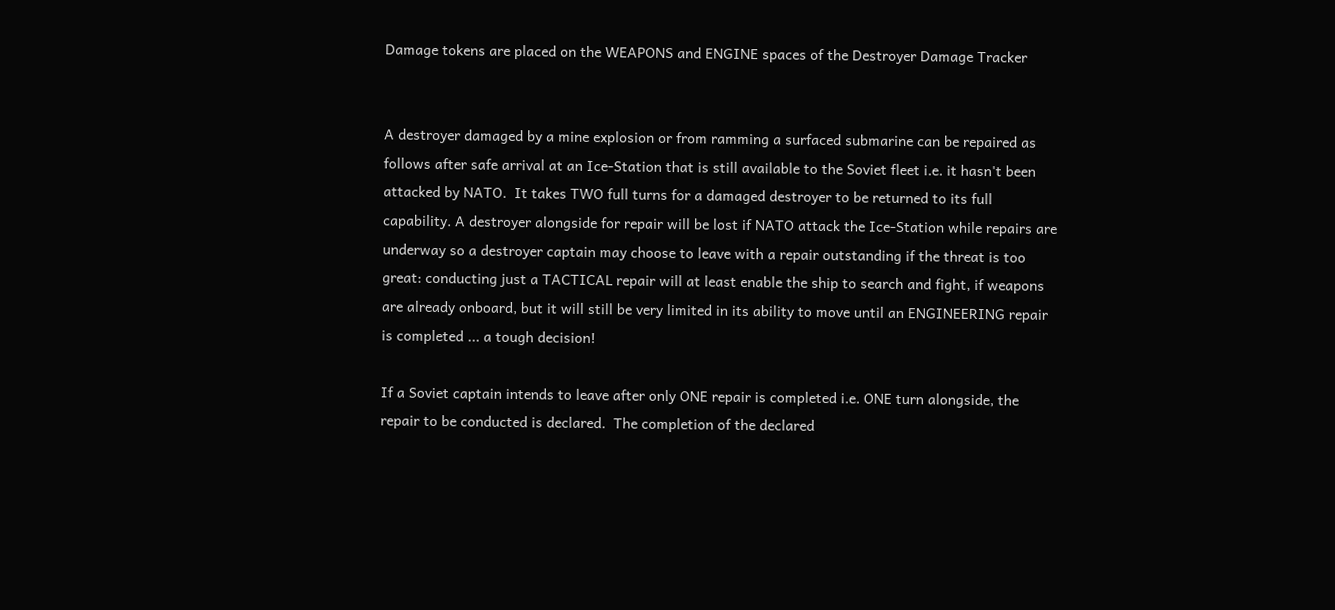Damage tokens are placed on the WEAPONS and ENGINE spaces of the Destroyer Damage Tracker


A destroyer damaged by a mine explosion or from ramming a surfaced submarine can be repaired as follows after safe arrival at an Ice-Station that is still available to the Soviet fleet i.e. it hasn't been attacked by NATO.  It takes TWO full turns for a damaged destroyer to be returned to its full capability. A destroyer alongside for repair will be lost if NATO attack the Ice-Station while repairs are underway so a destroyer captain may choose to leave with a repair outstanding if the threat is too great: conducting just a TACTICAL repair will at least enable the ship to search and fight, if weapons are already onboard, but it will still be very limited in its ability to move until an ENGINEERING repair is completed ... a tough decision!

If a Soviet captain intends to leave after only ONE repair is completed i.e. ONE turn alongside, the repair to be conducted is declared.  The completion of the declared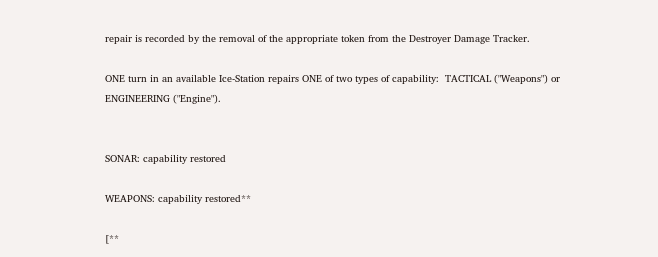repair is recorded by the removal of the appropriate token from the Destroyer Damage Tracker.

ONE turn in an available Ice-Station repairs ONE of two types of capability:  TACTICAL ("Weapons") or ENGINEERING ("Engine").


SONAR: capability restored

WEAPONS: capability restored**

[**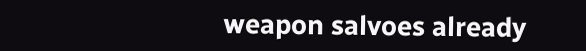weapon salvoes already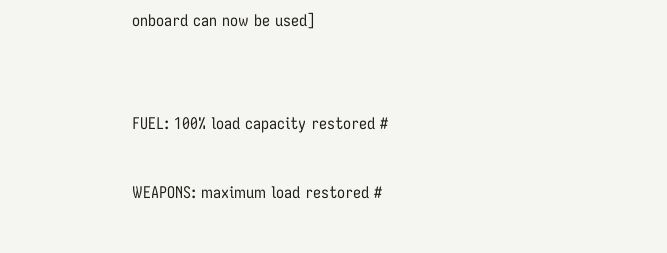onboard can now be used]


FUEL: 100% load capacity restored #

WEAPONS: maximum load restored #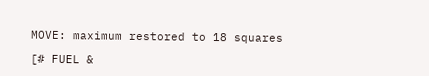MOVE: maximum restored to 18 squares

[# FUEL &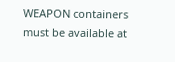WEAPON containers must be available at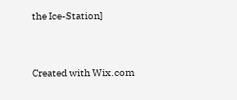the Ice-Station]


Created with Wix.com